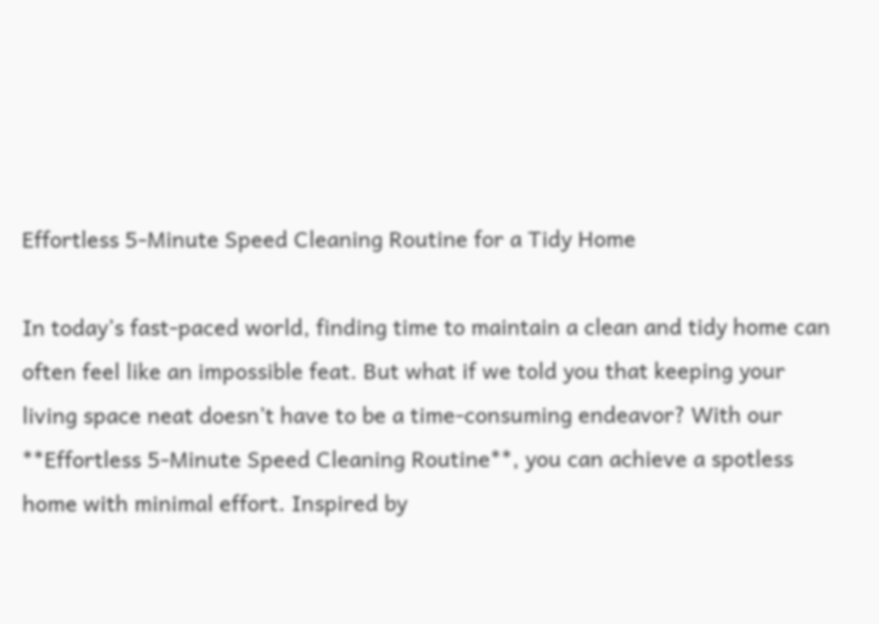Effortless 5-Minute Speed Cleaning Routine for a Tidy Home

In today’s fast-paced world, finding time to maintain a clean and tidy home can often feel like an impossible feat. But what if we told you that keeping your living space neat doesn’t have to be a time-consuming endeavor? With our **Effortless 5-Minute Speed Cleaning Routine**, you can achieve a spotless home with minimal effort. Inspired by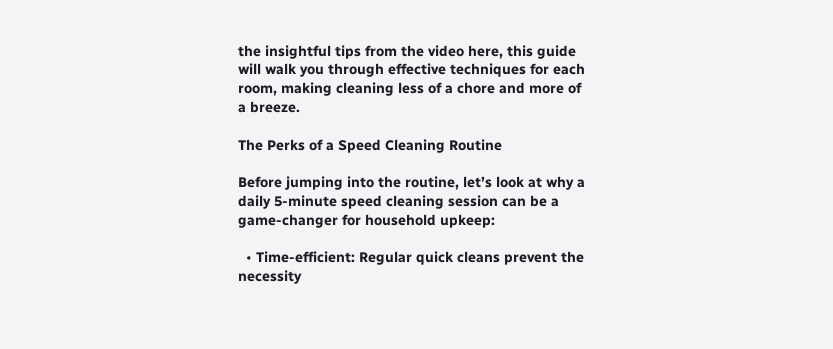the insightful tips from the video here, this guide will walk you through effective techniques for each room, making cleaning less of a chore and more of a breeze.

The Perks of a Speed Cleaning Routine

Before jumping into the routine, let’s look at why a daily 5-minute speed cleaning session can be a game-changer for household upkeep:

  • Time-efficient: Regular quick cleans prevent the necessity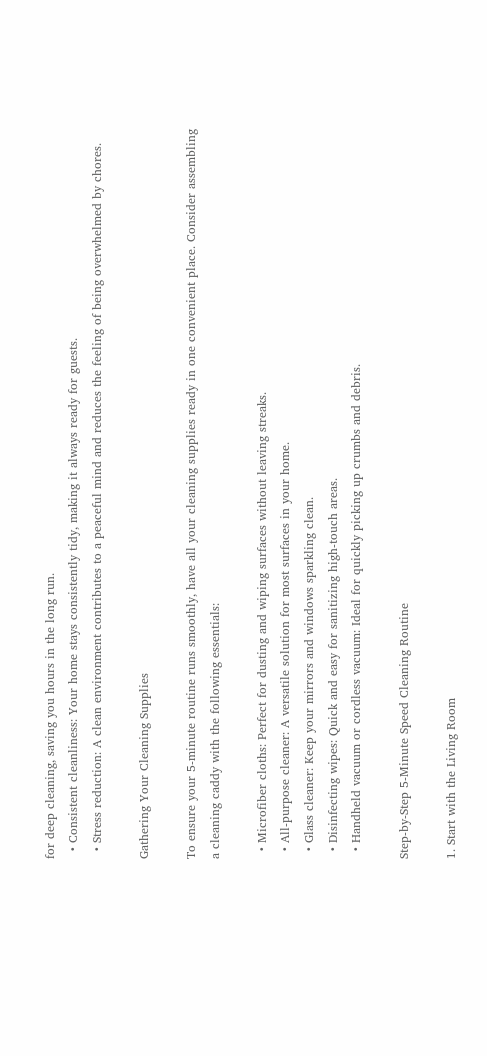for deep cleaning, saving you hours in the long run.
  • Consistent cleanliness: Your home stays consistently tidy, making it always ready for guests.
  • Stress reduction: A clean environment contributes to a peaceful mind and reduces the feeling of being overwhelmed by chores.

Gathering Your Cleaning Supplies

To ensure your 5-minute routine runs smoothly, have all your cleaning supplies ready in one convenient place. Consider assembling a cleaning caddy with the following essentials:

  • Microfiber cloths: Perfect for dusting and wiping surfaces without leaving streaks.
  • All-purpose cleaner: A versatile solution for most surfaces in your home.
  • Glass cleaner: Keep your mirrors and windows sparkling clean.
  • Disinfecting wipes: Quick and easy for sanitizing high-touch areas.
  • Handheld vacuum or cordless vacuum: Ideal for quickly picking up crumbs and debris.

Step-by-Step 5-Minute Speed Cleaning Routine

1. Start with the Living Room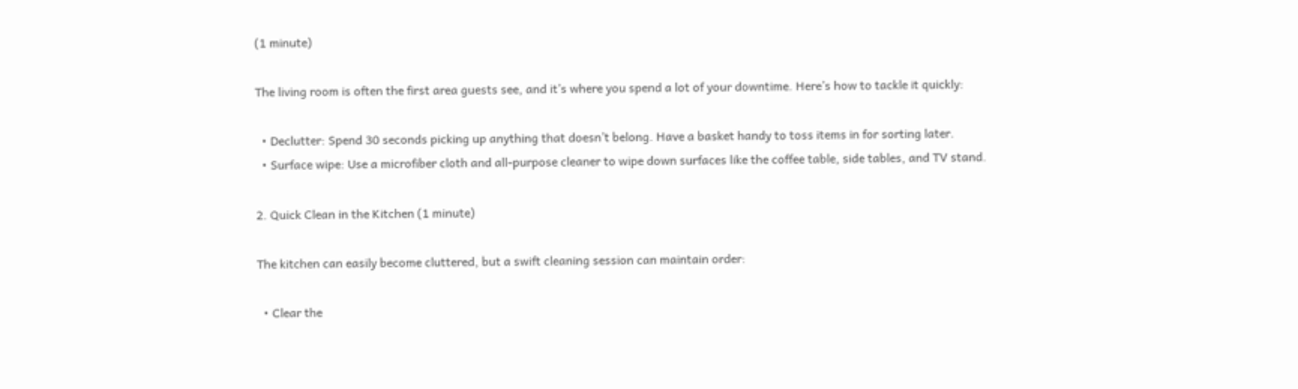(1 minute)

The living room is often the first area guests see, and it’s where you spend a lot of your downtime. Here’s how to tackle it quickly:

  • Declutter: Spend 30 seconds picking up anything that doesn’t belong. Have a basket handy to toss items in for sorting later.
  • Surface wipe: Use a microfiber cloth and all-purpose cleaner to wipe down surfaces like the coffee table, side tables, and TV stand.

2. Quick Clean in the Kitchen (1 minute)

The kitchen can easily become cluttered, but a swift cleaning session can maintain order:

  • Clear the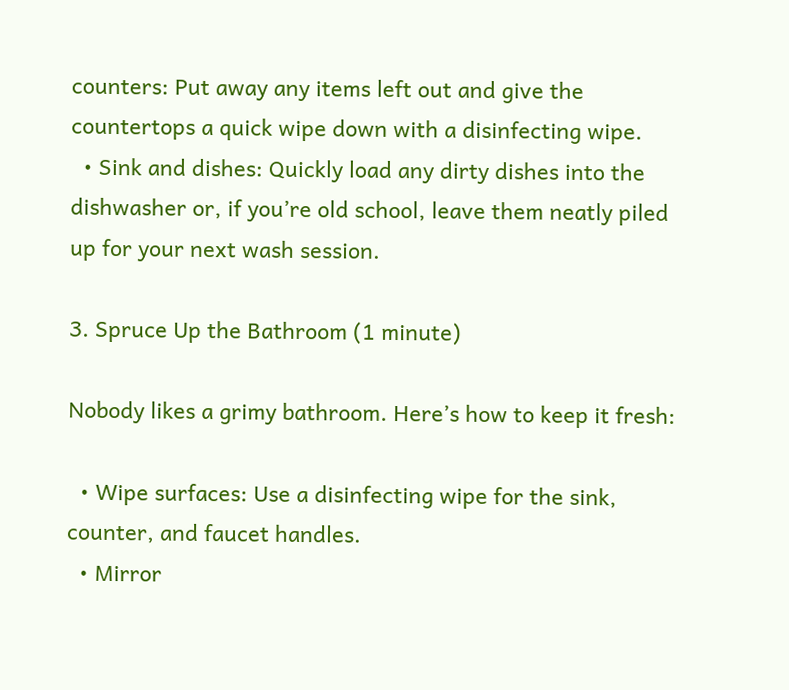counters: Put away any items left out and give the countertops a quick wipe down with a disinfecting wipe.
  • Sink and dishes: Quickly load any dirty dishes into the dishwasher or, if you’re old school, leave them neatly piled up for your next wash session.

3. Spruce Up the Bathroom (1 minute)

Nobody likes a grimy bathroom. Here’s how to keep it fresh:

  • Wipe surfaces: Use a disinfecting wipe for the sink, counter, and faucet handles.
  • Mirror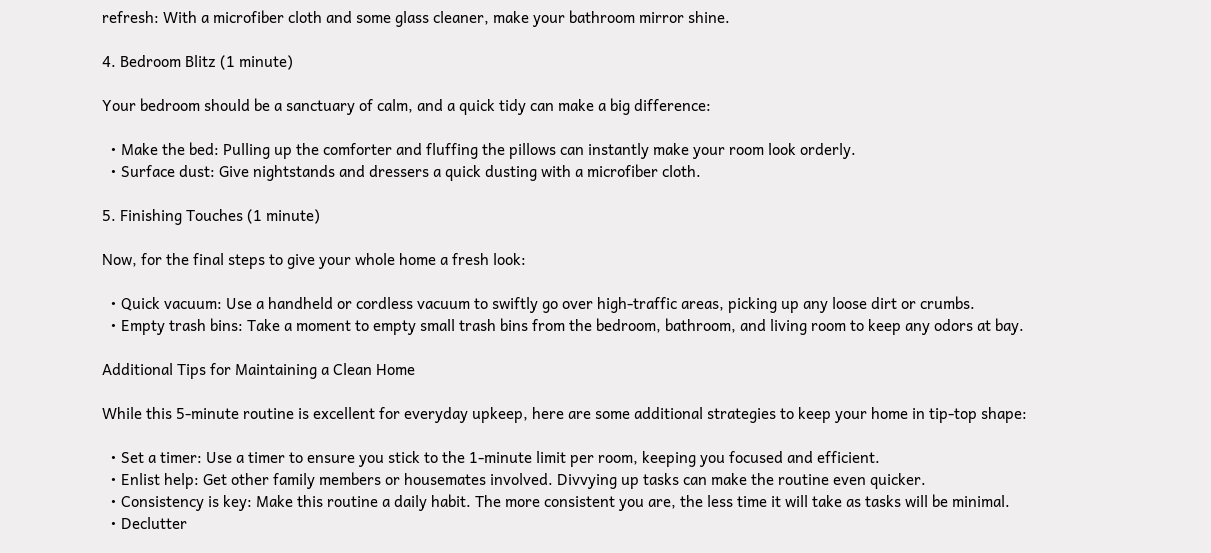refresh: With a microfiber cloth and some glass cleaner, make your bathroom mirror shine.

4. Bedroom Blitz (1 minute)

Your bedroom should be a sanctuary of calm, and a quick tidy can make a big difference:

  • Make the bed: Pulling up the comforter and fluffing the pillows can instantly make your room look orderly.
  • Surface dust: Give nightstands and dressers a quick dusting with a microfiber cloth.

5. Finishing Touches (1 minute)

Now, for the final steps to give your whole home a fresh look:

  • Quick vacuum: Use a handheld or cordless vacuum to swiftly go over high-traffic areas, picking up any loose dirt or crumbs.
  • Empty trash bins: Take a moment to empty small trash bins from the bedroom, bathroom, and living room to keep any odors at bay.

Additional Tips for Maintaining a Clean Home

While this 5-minute routine is excellent for everyday upkeep, here are some additional strategies to keep your home in tip-top shape:

  • Set a timer: Use a timer to ensure you stick to the 1-minute limit per room, keeping you focused and efficient.
  • Enlist help: Get other family members or housemates involved. Divvying up tasks can make the routine even quicker.
  • Consistency is key: Make this routine a daily habit. The more consistent you are, the less time it will take as tasks will be minimal.
  • Declutter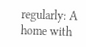regularly: A home with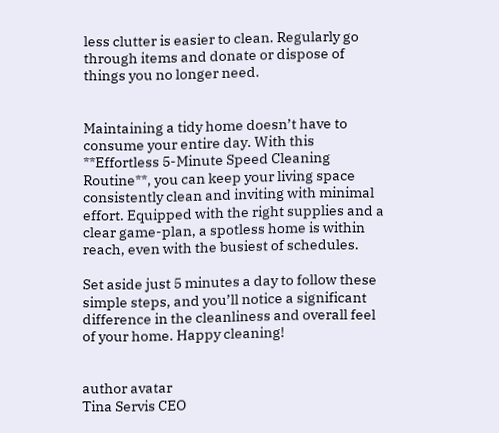less clutter is easier to clean. Regularly go through items and donate or dispose of things you no longer need.


Maintaining a tidy home doesn’t have to consume your entire day. With this **Effortless 5-Minute Speed Cleaning Routine**, you can keep your living space consistently clean and inviting with minimal effort. Equipped with the right supplies and a clear game-plan, a spotless home is within reach, even with the busiest of schedules.

Set aside just 5 minutes a day to follow these simple steps, and you’ll notice a significant difference in the cleanliness and overall feel of your home. Happy cleaning!


author avatar
Tina Servis CEO